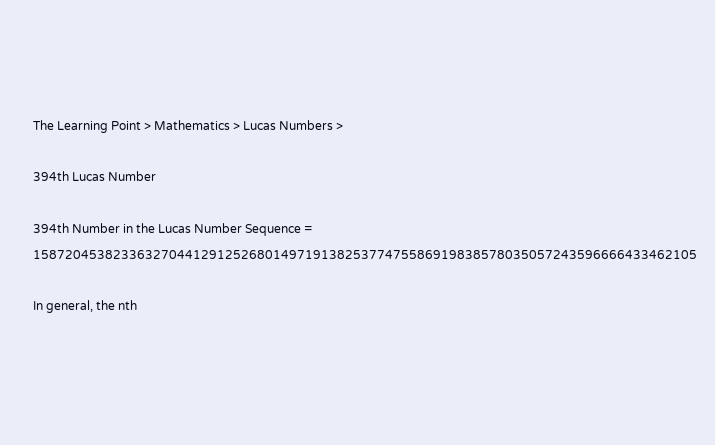The Learning Point > Mathematics > Lucas Numbers >

394th Lucas Number

394th Number in the Lucas Number Sequence = 15872045382336327044129125268014971913825377475586919838578035057243596666433462105

In general, the nth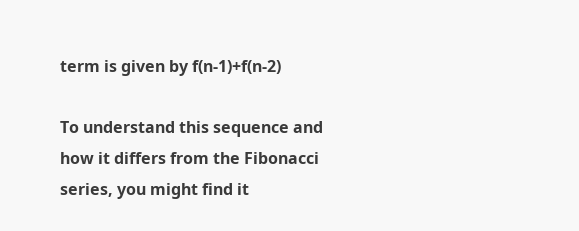term is given by f(n-1)+f(n-2)

To understand this sequence and how it differs from the Fibonacci series, you might find it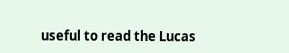useful to read the Lucas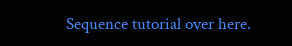Sequence tutorial over here.